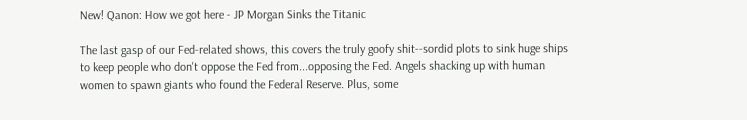New! Qanon: How we got here - JP Morgan Sinks the Titanic

The last gasp of our Fed-related shows, this covers the truly goofy shit--sordid plots to sink huge ships to keep people who don't oppose the Fed from...opposing the Fed. Angels shacking up with human women to spawn giants who found the Federal Reserve. Plus, some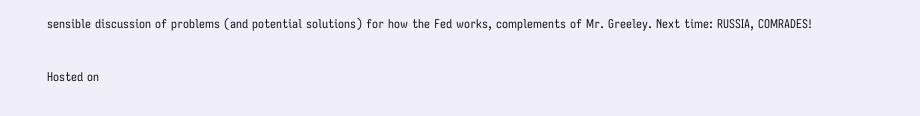sensible discussion of problems (and potential solutions) for how the Fed works, complements of Mr. Greeley. Next time: RUSSIA, COMRADES!

Hosted on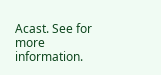Acast. See for more information.